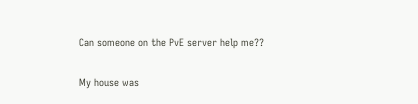Can someone on the PvE server help me??

My house was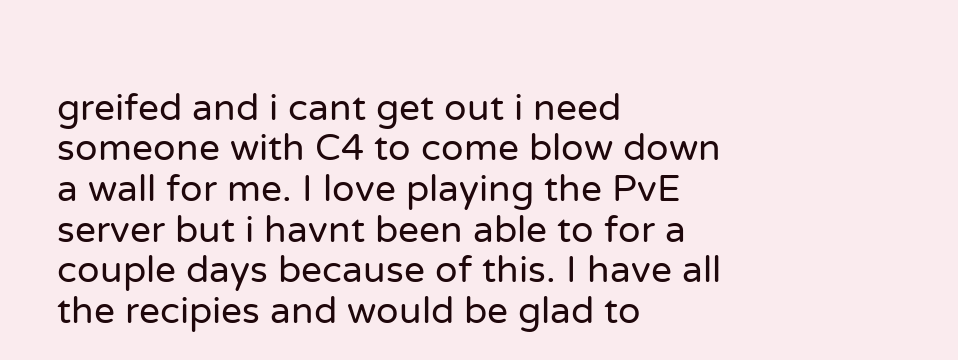greifed and i cant get out i need someone with C4 to come blow down a wall for me. I love playing the PvE server but i havnt been able to for a couple days because of this. I have all the recipies and would be glad to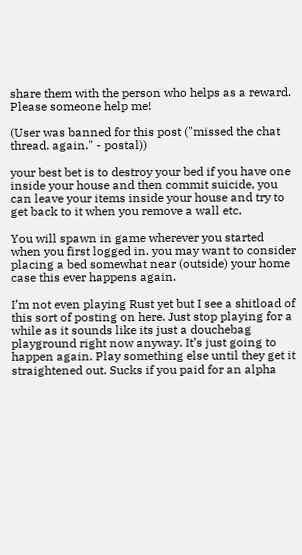share them with the person who helps as a reward. Please someone help me!

(User was banned for this post ("missed the chat thread. again." - postal))

your best bet is to destroy your bed if you have one inside your house and then commit suicide, you can leave your items inside your house and try to get back to it when you remove a wall etc.

You will spawn in game wherever you started when you first logged in. you may want to consider placing a bed somewhat near (outside) your home case this ever happens again.

I’m not even playing Rust yet but I see a shitload of this sort of posting on here. Just stop playing for a while as it sounds like its just a douchebag playground right now anyway. It’s just going to happen again. Play something else until they get it straightened out. Sucks if you paid for an alpha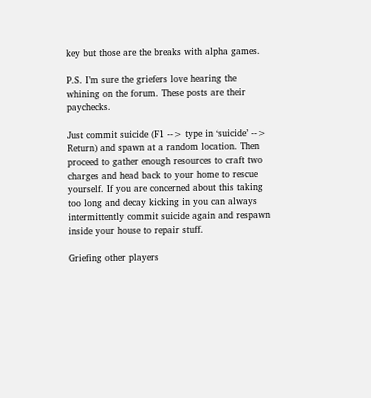key but those are the breaks with alpha games.

P.S. I’m sure the griefers love hearing the whining on the forum. These posts are their paychecks.

Just commit suicide (F1 --> type in ‘suicide’ --> Return) and spawn at a random location. Then proceed to gather enough resources to craft two charges and head back to your home to rescue yourself. If you are concerned about this taking too long and decay kicking in you can always intermittently commit suicide again and respawn inside your house to repair stuff.

Griefing other players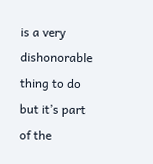is a very dishonorable thing to do but it’s part of the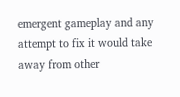emergent gameplay and any attempt to fix it would take away from other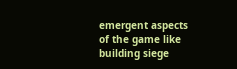emergent aspects of the game like building siege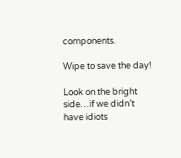components.

Wipe to save the day!

Look on the bright side…if we didn’t have idiots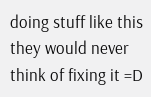doing stuff like this they would never think of fixing it =D